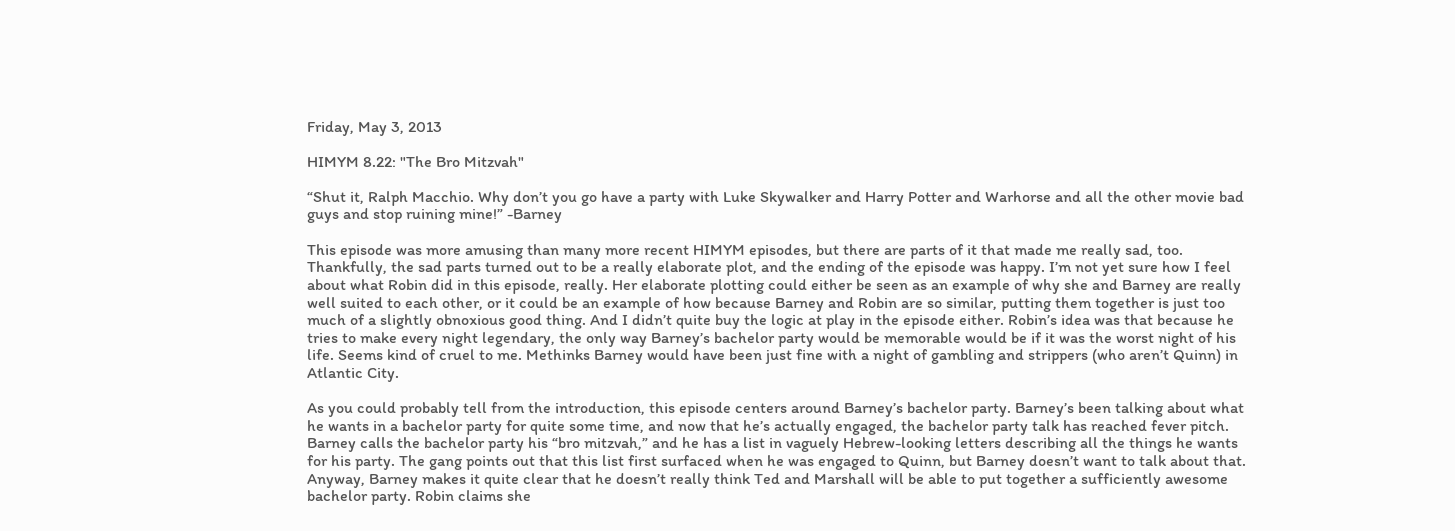Friday, May 3, 2013

HIMYM 8.22: "The Bro Mitzvah"

“Shut it, Ralph Macchio. Why don’t you go have a party with Luke Skywalker and Harry Potter and Warhorse and all the other movie bad guys and stop ruining mine!” -Barney

This episode was more amusing than many more recent HIMYM episodes, but there are parts of it that made me really sad, too. Thankfully, the sad parts turned out to be a really elaborate plot, and the ending of the episode was happy. I’m not yet sure how I feel about what Robin did in this episode, really. Her elaborate plotting could either be seen as an example of why she and Barney are really well suited to each other, or it could be an example of how because Barney and Robin are so similar, putting them together is just too much of a slightly obnoxious good thing. And I didn’t quite buy the logic at play in the episode either. Robin’s idea was that because he tries to make every night legendary, the only way Barney’s bachelor party would be memorable would be if it was the worst night of his life. Seems kind of cruel to me. Methinks Barney would have been just fine with a night of gambling and strippers (who aren’t Quinn) in Atlantic City.

As you could probably tell from the introduction, this episode centers around Barney’s bachelor party. Barney’s been talking about what he wants in a bachelor party for quite some time, and now that he’s actually engaged, the bachelor party talk has reached fever pitch. Barney calls the bachelor party his “bro mitzvah,” and he has a list in vaguely Hebrew-looking letters describing all the things he wants for his party. The gang points out that this list first surfaced when he was engaged to Quinn, but Barney doesn’t want to talk about that. Anyway, Barney makes it quite clear that he doesn’t really think Ted and Marshall will be able to put together a sufficiently awesome bachelor party. Robin claims she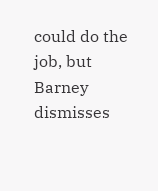could do the job, but Barney dismisses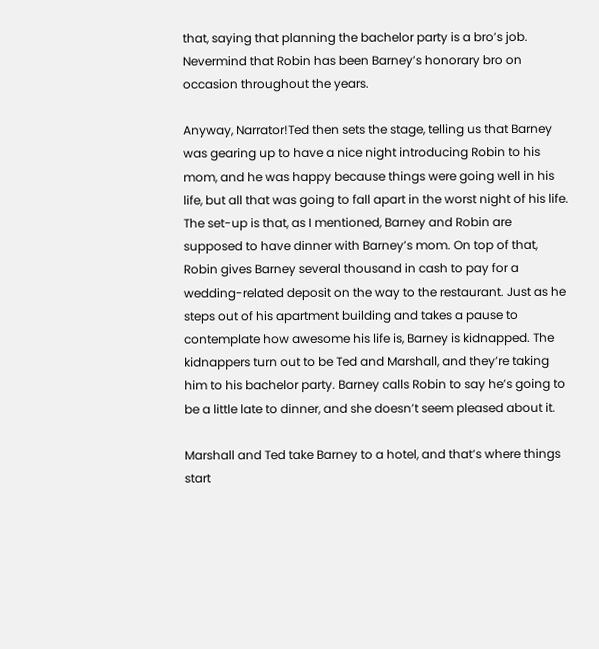that, saying that planning the bachelor party is a bro’s job. Nevermind that Robin has been Barney’s honorary bro on occasion throughout the years.

Anyway, Narrator!Ted then sets the stage, telling us that Barney was gearing up to have a nice night introducing Robin to his mom, and he was happy because things were going well in his life, but all that was going to fall apart in the worst night of his life. The set-up is that, as I mentioned, Barney and Robin are supposed to have dinner with Barney’s mom. On top of that, Robin gives Barney several thousand in cash to pay for a wedding-related deposit on the way to the restaurant. Just as he steps out of his apartment building and takes a pause to contemplate how awesome his life is, Barney is kidnapped. The kidnappers turn out to be Ted and Marshall, and they’re taking him to his bachelor party. Barney calls Robin to say he’s going to be a little late to dinner, and she doesn’t seem pleased about it.

Marshall and Ted take Barney to a hotel, and that’s where things start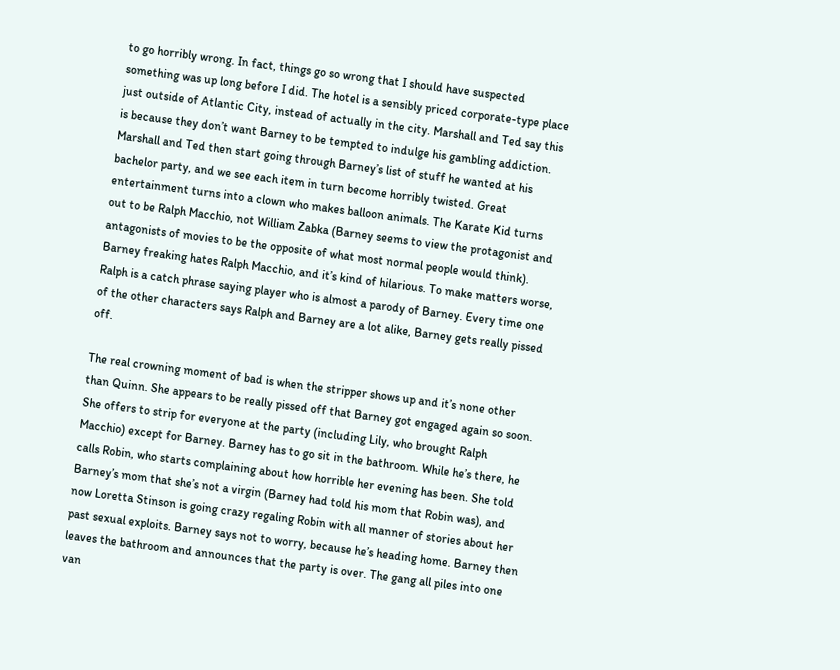to go horribly wrong. In fact, things go so wrong that I should have suspected something was up long before I did. The hotel is a sensibly priced corporate-type place just outside of Atlantic City, instead of actually in the city. Marshall and Ted say this is because they don’t want Barney to be tempted to indulge his gambling addiction. Marshall and Ted then start going through Barney’s list of stuff he wanted at his bachelor party, and we see each item in turn become horribly twisted. Great entertainment turns into a clown who makes balloon animals. The Karate Kid turns out to be Ralph Macchio, not William Zabka (Barney seems to view the protagonist and antagonists of movies to be the opposite of what most normal people would think). Barney freaking hates Ralph Macchio, and it’s kind of hilarious. To make matters worse, Ralph is a catch phrase saying player who is almost a parody of Barney. Every time one of the other characters says Ralph and Barney are a lot alike, Barney gets really pissed off.

The real crowning moment of bad is when the stripper shows up and it’s none other than Quinn. She appears to be really pissed off that Barney got engaged again so soon. She offers to strip for everyone at the party (including Lily, who brought Ralph Macchio) except for Barney. Barney has to go sit in the bathroom. While he’s there, he calls Robin, who starts complaining about how horrible her evening has been. She told Barney’s mom that she’s not a virgin (Barney had told his mom that Robin was), and now Loretta Stinson is going crazy regaling Robin with all manner of stories about her past sexual exploits. Barney says not to worry, because he’s heading home. Barney then leaves the bathroom and announces that the party is over. The gang all piles into one van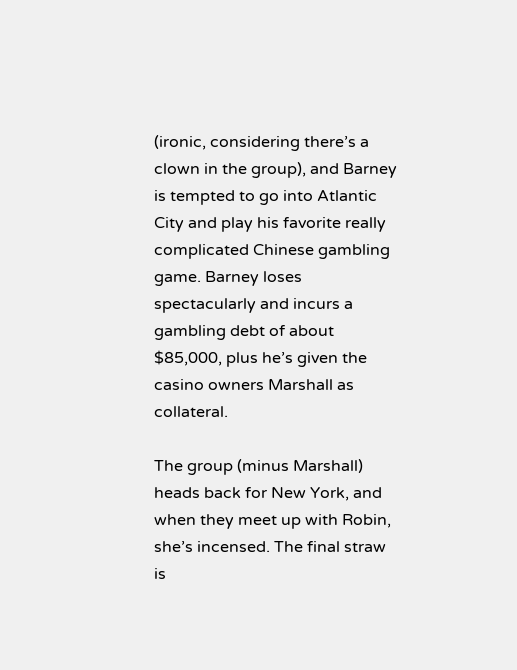(ironic, considering there’s a clown in the group), and Barney is tempted to go into Atlantic City and play his favorite really complicated Chinese gambling game. Barney loses spectacularly and incurs a gambling debt of about $85,000, plus he’s given the casino owners Marshall as collateral.

The group (minus Marshall) heads back for New York, and when they meet up with Robin, she’s incensed. The final straw is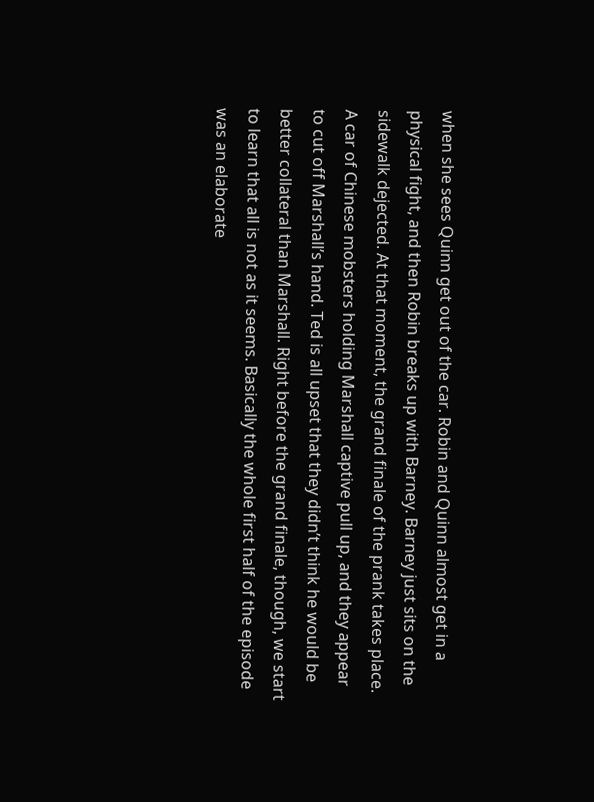when she sees Quinn get out of the car. Robin and Quinn almost get in a physical fight, and then Robin breaks up with Barney. Barney just sits on the sidewalk dejected. At that moment, the grand finale of the prank takes place. A car of Chinese mobsters holding Marshall captive pull up, and they appear to cut off Marshall’s hand. Ted is all upset that they didn’t think he would be better collateral than Marshall. Right before the grand finale, though, we start to learn that all is not as it seems. Basically the whole first half of the episode was an elaborate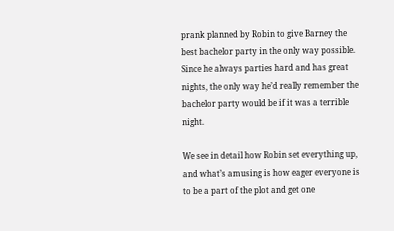prank planned by Robin to give Barney the best bachelor party in the only way possible. Since he always parties hard and has great nights, the only way he’d really remember the bachelor party would be if it was a terrible night.

We see in detail how Robin set everything up, and what’s amusing is how eager everyone is to be a part of the plot and get one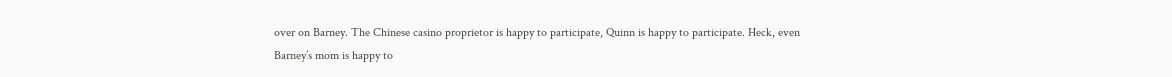over on Barney. The Chinese casino proprietor is happy to participate, Quinn is happy to participate. Heck, even Barney’s mom is happy to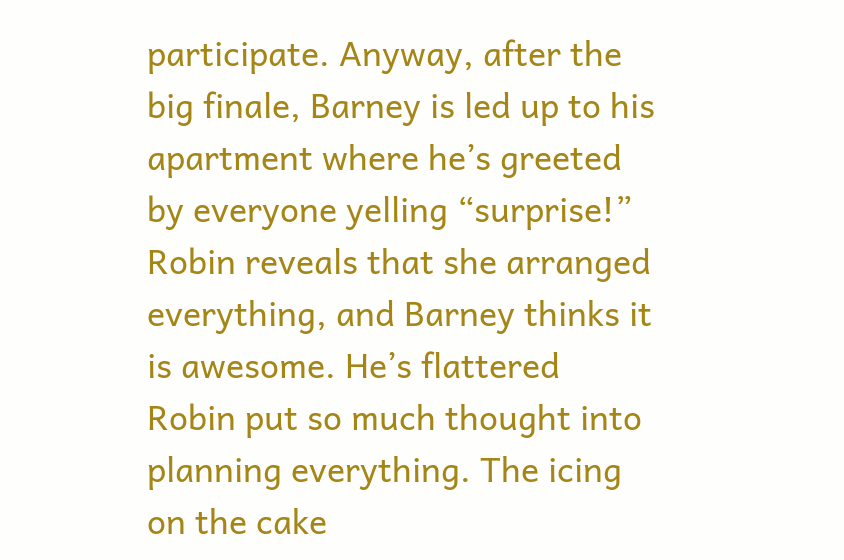participate. Anyway, after the big finale, Barney is led up to his apartment where he’s greeted by everyone yelling “surprise!” Robin reveals that she arranged everything, and Barney thinks it is awesome. He’s flattered Robin put so much thought into planning everything. The icing on the cake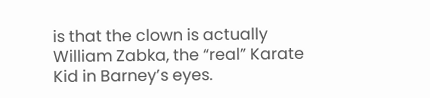is that the clown is actually William Zabka, the “real” Karate Kid in Barney’s eyes.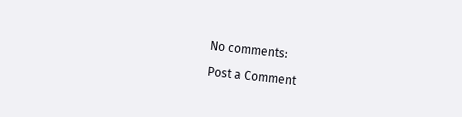No comments:

Post a Comment